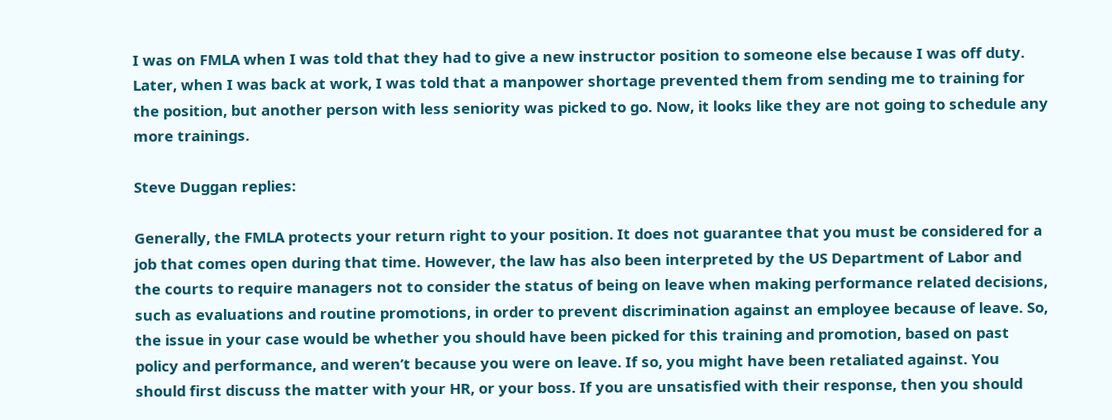I was on FMLA when I was told that they had to give a new instructor position to someone else because I was off duty. Later, when I was back at work, I was told that a manpower shortage prevented them from sending me to training for the position, but another person with less seniority was picked to go. Now, it looks like they are not going to schedule any more trainings.

Steve Duggan replies:

Generally, the FMLA protects your return right to your position. It does not guarantee that you must be considered for a job that comes open during that time. However, the law has also been interpreted by the US Department of Labor and the courts to require managers not to consider the status of being on leave when making performance related decisions, such as evaluations and routine promotions, in order to prevent discrimination against an employee because of leave. So, the issue in your case would be whether you should have been picked for this training and promotion, based on past policy and performance, and weren’t because you were on leave. If so, you might have been retaliated against. You should first discuss the matter with your HR, or your boss. If you are unsatisfied with their response, then you should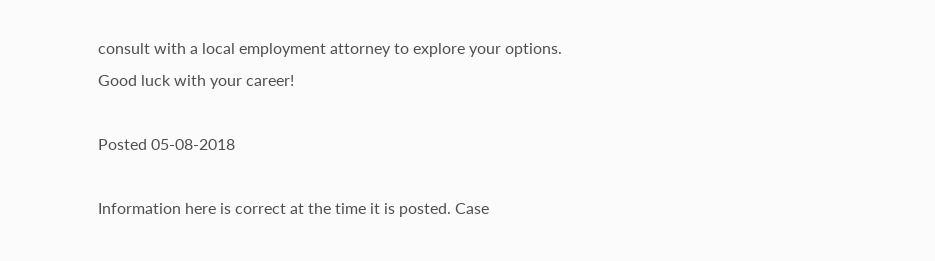consult with a local employment attorney to explore your options. Good luck with your career!

Posted 05-08-2018

Information here is correct at the time it is posted. Case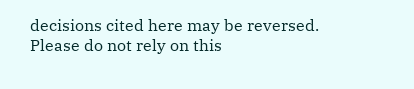decisions cited here may be reversed. Please do not rely on this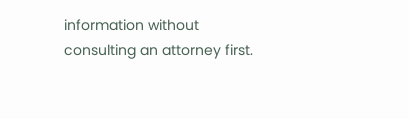information without consulting an attorney first.